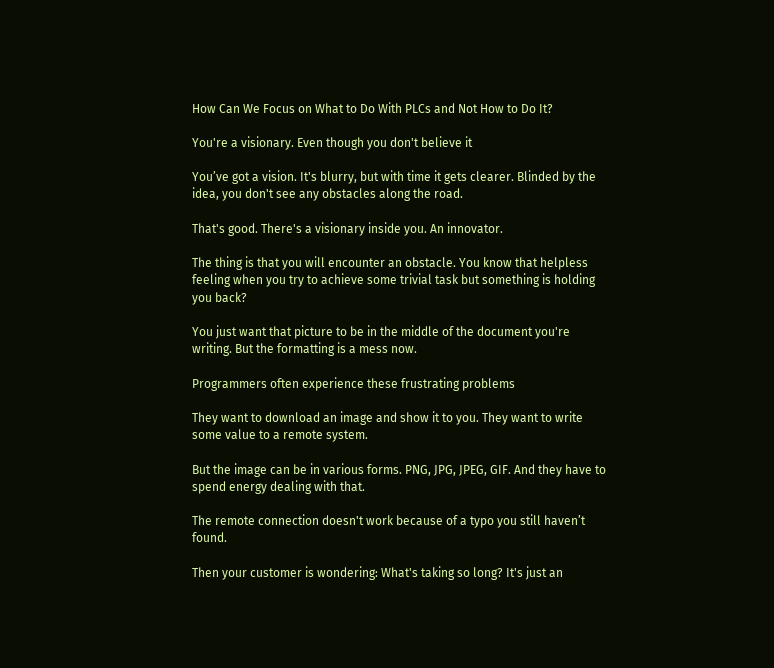How Can We Focus on What to Do With PLCs and Not How to Do It?

You're a visionary. Even though you don't believe it

You’ve got a vision. It's blurry, but with time it gets clearer. Blinded by the idea, you don't see any obstacles along the road.

That's good. There's a visionary inside you. An innovator.

The thing is that you will encounter an obstacle. You know that helpless feeling when you try to achieve some trivial task but something is holding you back?

You just want that picture to be in the middle of the document you're writing. But the formatting is a mess now.

Programmers often experience these frustrating problems

They want to download an image and show it to you. They want to write some value to a remote system.

But the image can be in various forms. PNG, JPG, JPEG, GIF. And they have to spend energy dealing with that.

The remote connection doesn't work because of a typo you still haven’t found.

Then your customer is wondering: What's taking so long? It's just an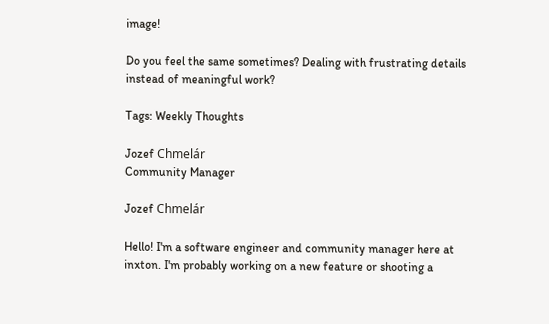image!

Do you feel the same sometimes? Dealing with frustrating details instead of meaningful work?

Tags: Weekly Thoughts

Jozef Chmelár
Community Manager

Jozef Chmelár

Hello! I'm a software engineer and community manager here at inxton. I'm probably working on a new feature or shooting a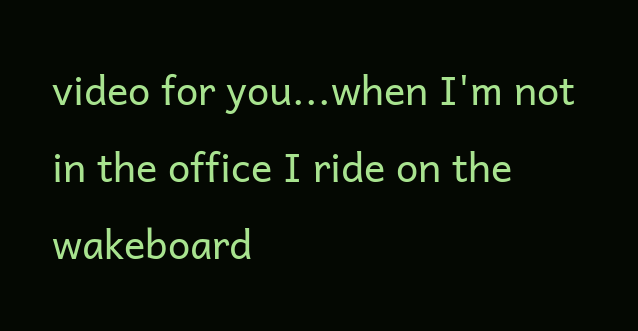video for you...when I'm not in the office I ride on the wakeboard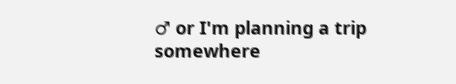♂ or I'm planning a trip somewhere